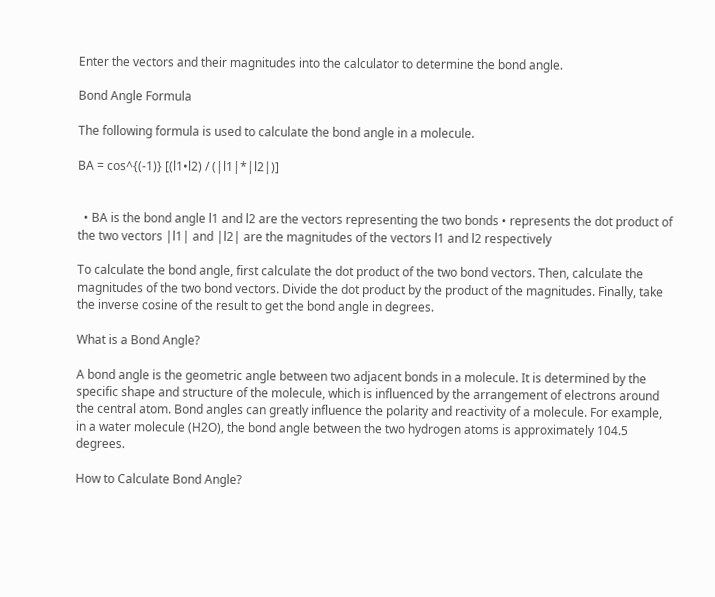Enter the vectors and their magnitudes into the calculator to determine the bond angle.

Bond Angle Formula

The following formula is used to calculate the bond angle in a molecule.

BA = cos^{(-1)} [(l1•l2) / (|l1|*|l2|)]


  • BA is the bond angle l1 and l2 are the vectors representing the two bonds • represents the dot product of the two vectors |l1| and |l2| are the magnitudes of the vectors l1 and l2 respectively

To calculate the bond angle, first calculate the dot product of the two bond vectors. Then, calculate the magnitudes of the two bond vectors. Divide the dot product by the product of the magnitudes. Finally, take the inverse cosine of the result to get the bond angle in degrees.

What is a Bond Angle?

A bond angle is the geometric angle between two adjacent bonds in a molecule. It is determined by the specific shape and structure of the molecule, which is influenced by the arrangement of electrons around the central atom. Bond angles can greatly influence the polarity and reactivity of a molecule. For example, in a water molecule (H2O), the bond angle between the two hydrogen atoms is approximately 104.5 degrees.

How to Calculate Bond Angle?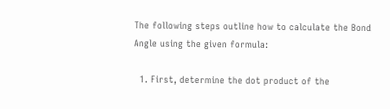The following steps outline how to calculate the Bond Angle using the given formula:

  1. First, determine the dot product of the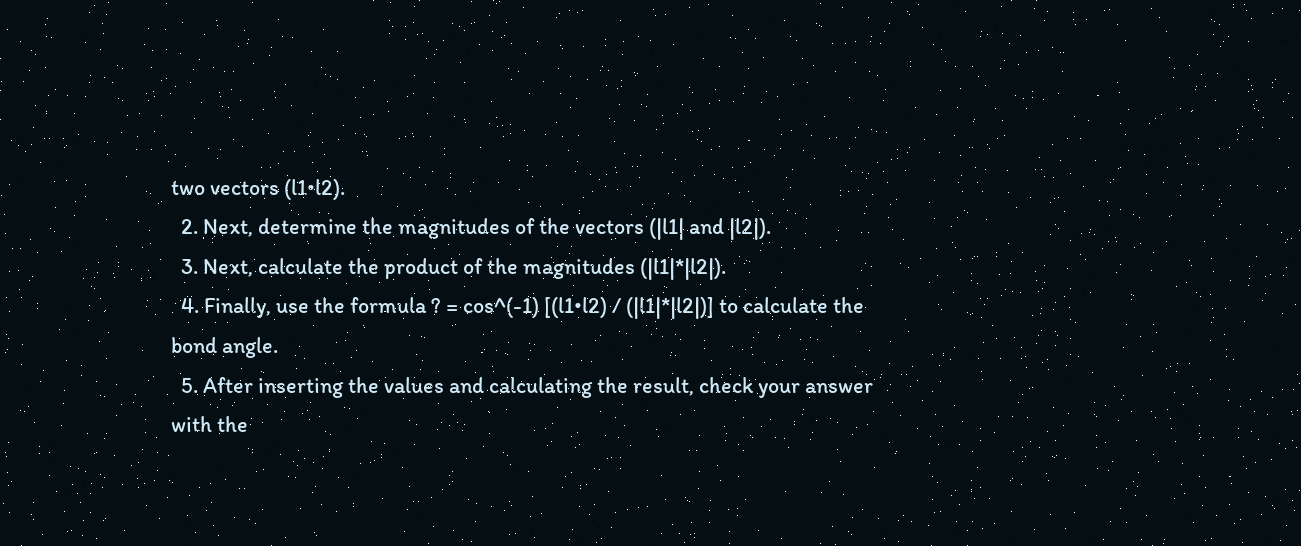two vectors (l1•l2).
  2. Next, determine the magnitudes of the vectors (|l1| and |l2|).
  3. Next, calculate the product of the magnitudes (|l1|*|l2|).
  4. Finally, use the formula ? = cos^(-1) [(l1•l2) / (|l1|*|l2|)] to calculate the bond angle.
  5. After inserting the values and calculating the result, check your answer with the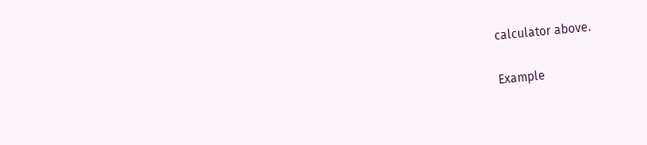calculator above.

Example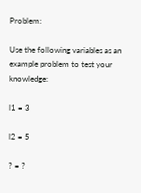Problem:

Use the following variables as an example problem to test your knowledge:

l1 = 3

l2 = 5

? = ?